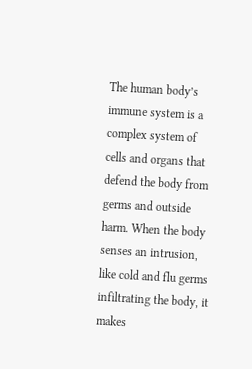The human body’s immune system is a complex system of cells and organs that defend the body from germs and outside harm. When the body senses an intrusion, like cold and flu germs infiltrating the body, it makes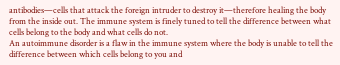antibodies—cells that attack the foreign intruder to destroy it—therefore healing the body from the inside out. The immune system is finely tuned to tell the difference between what cells belong to the body and what cells do not.
An autoimmune disorder is a flaw in the immune system where the body is unable to tell the difference between which cells belong to you and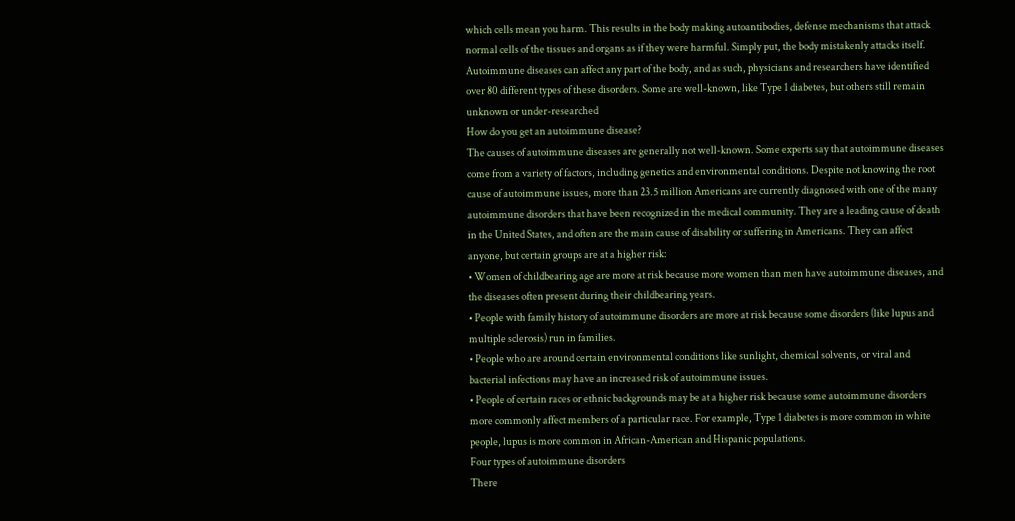which cells mean you harm. This results in the body making autoantibodies, defense mechanisms that attack normal cells of the tissues and organs as if they were harmful. Simply put, the body mistakenly attacks itself. Autoimmune diseases can affect any part of the body, and as such, physicians and researchers have identified over 80 different types of these disorders. Some are well-known, like Type 1 diabetes, but others still remain unknown or under-researched
How do you get an autoimmune disease?
The causes of autoimmune diseases are generally not well-known. Some experts say that autoimmune diseases come from a variety of factors, including genetics and environmental conditions. Despite not knowing the root cause of autoimmune issues, more than 23.5 million Americans are currently diagnosed with one of the many autoimmune disorders that have been recognized in the medical community. They are a leading cause of death in the United States, and often are the main cause of disability or suffering in Americans. They can affect anyone, but certain groups are at a higher risk:
• Women of childbearing age are more at risk because more women than men have autoimmune diseases, and the diseases often present during their childbearing years.
• People with family history of autoimmune disorders are more at risk because some disorders (like lupus and multiple sclerosis) run in families.
• People who are around certain environmental conditions like sunlight, chemical solvents, or viral and bacterial infections may have an increased risk of autoimmune issues.
• People of certain races or ethnic backgrounds may be at a higher risk because some autoimmune disorders more commonly affect members of a particular race. For example, Type 1 diabetes is more common in white people, lupus is more common in African-American and Hispanic populations.
Four types of autoimmune disorders
There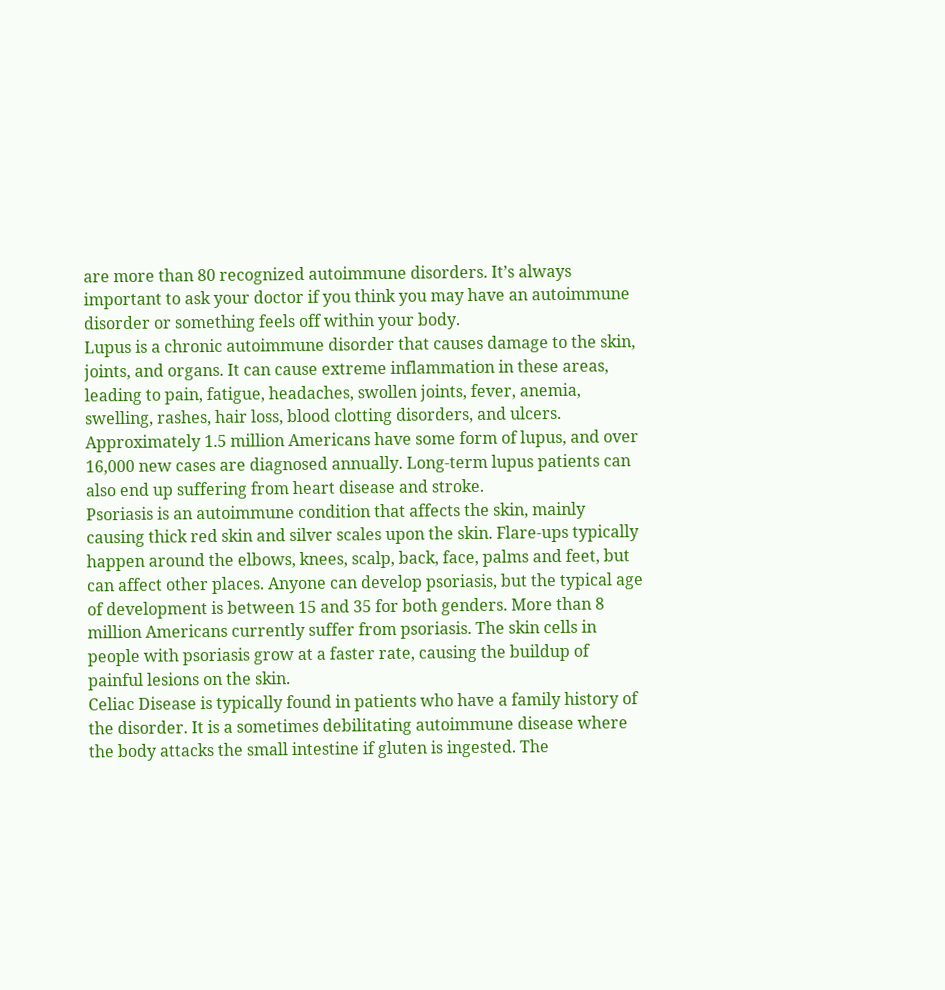are more than 80 recognized autoimmune disorders. It’s always important to ask your doctor if you think you may have an autoimmune disorder or something feels off within your body.
Lupus is a chronic autoimmune disorder that causes damage to the skin, joints, and organs. It can cause extreme inflammation in these areas, leading to pain, fatigue, headaches, swollen joints, fever, anemia, swelling, rashes, hair loss, blood clotting disorders, and ulcers. Approximately 1.5 million Americans have some form of lupus, and over 16,000 new cases are diagnosed annually. Long-term lupus patients can also end up suffering from heart disease and stroke.
Psoriasis is an autoimmune condition that affects the skin, mainly causing thick red skin and silver scales upon the skin. Flare-ups typically happen around the elbows, knees, scalp, back, face, palms and feet, but can affect other places. Anyone can develop psoriasis, but the typical age of development is between 15 and 35 for both genders. More than 8 million Americans currently suffer from psoriasis. The skin cells in people with psoriasis grow at a faster rate, causing the buildup of painful lesions on the skin.
Celiac Disease is typically found in patients who have a family history of the disorder. It is a sometimes debilitating autoimmune disease where the body attacks the small intestine if gluten is ingested. The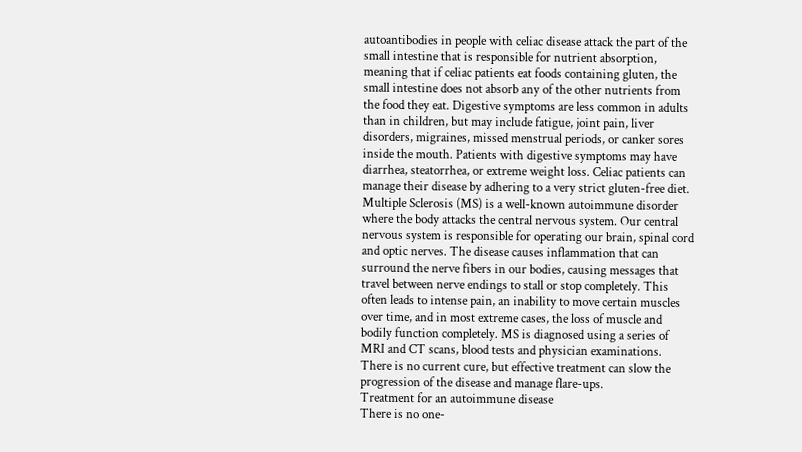autoantibodies in people with celiac disease attack the part of the small intestine that is responsible for nutrient absorption, meaning that if celiac patients eat foods containing gluten, the small intestine does not absorb any of the other nutrients from the food they eat. Digestive symptoms are less common in adults than in children, but may include fatigue, joint pain, liver disorders, migraines, missed menstrual periods, or canker sores inside the mouth. Patients with digestive symptoms may have diarrhea, steatorrhea, or extreme weight loss. Celiac patients can manage their disease by adhering to a very strict gluten-free diet.
Multiple Sclerosis (MS) is a well-known autoimmune disorder where the body attacks the central nervous system. Our central nervous system is responsible for operating our brain, spinal cord and optic nerves. The disease causes inflammation that can surround the nerve fibers in our bodies, causing messages that travel between nerve endings to stall or stop completely. This often leads to intense pain, an inability to move certain muscles over time, and in most extreme cases, the loss of muscle and bodily function completely. MS is diagnosed using a series of MRI and CT scans, blood tests and physician examinations. There is no current cure, but effective treatment can slow the progression of the disease and manage flare-ups.
Treatment for an autoimmune disease
There is no one-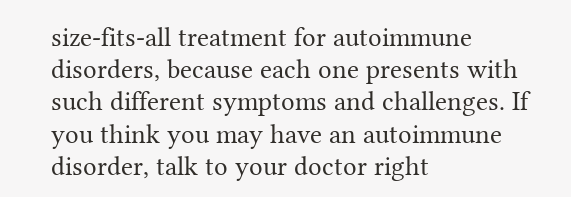size-fits-all treatment for autoimmune disorders, because each one presents with such different symptoms and challenges. If you think you may have an autoimmune disorder, talk to your doctor right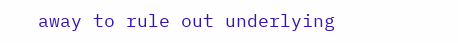away to rule out underlying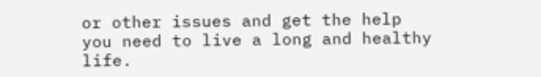or other issues and get the help you need to live a long and healthy life.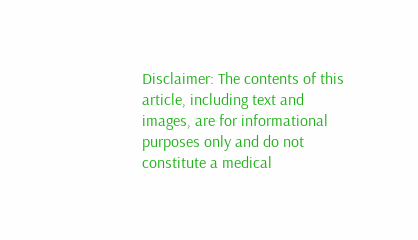Disclaimer: The contents of this article, including text and images, are for informational purposes only and do not constitute a medical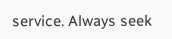service. Always seek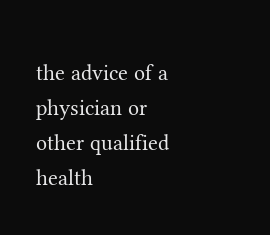the advice of a physician or other qualified health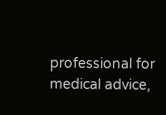professional for medical advice,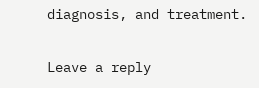diagnosis, and treatment.

Leave a reply